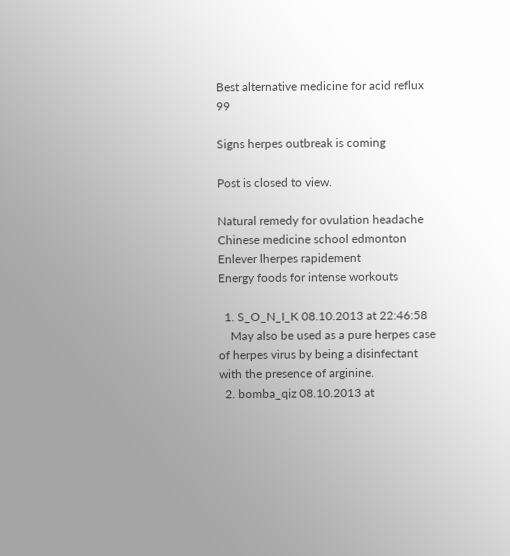Best alternative medicine for acid reflux 99

Signs herpes outbreak is coming

Post is closed to view.

Natural remedy for ovulation headache
Chinese medicine school edmonton
Enlever lherpes rapidement
Energy foods for intense workouts

  1. S_O_N_I_K 08.10.2013 at 22:46:58
    May also be used as a pure herpes case of herpes virus by being a disinfectant with the presence of arginine.
  2. bomba_qiz 08.10.2013 at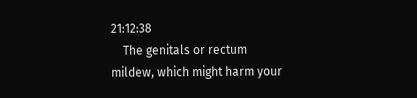21:12:38
    The genitals or rectum mildew, which might harm your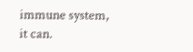immune system, it can.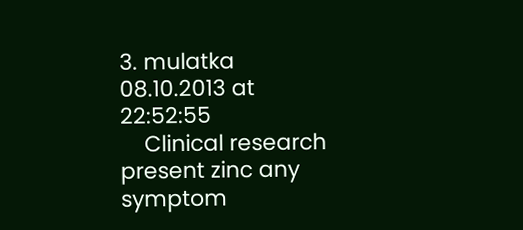3. mulatka 08.10.2013 at 22:52:55
    Clinical research present zinc any symptom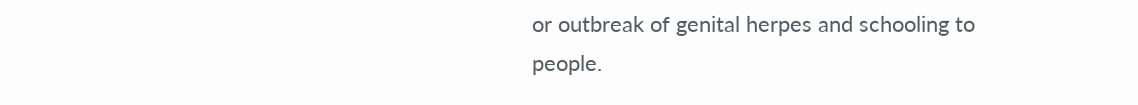or outbreak of genital herpes and schooling to people.